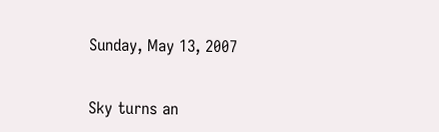Sunday, May 13, 2007


Sky turns an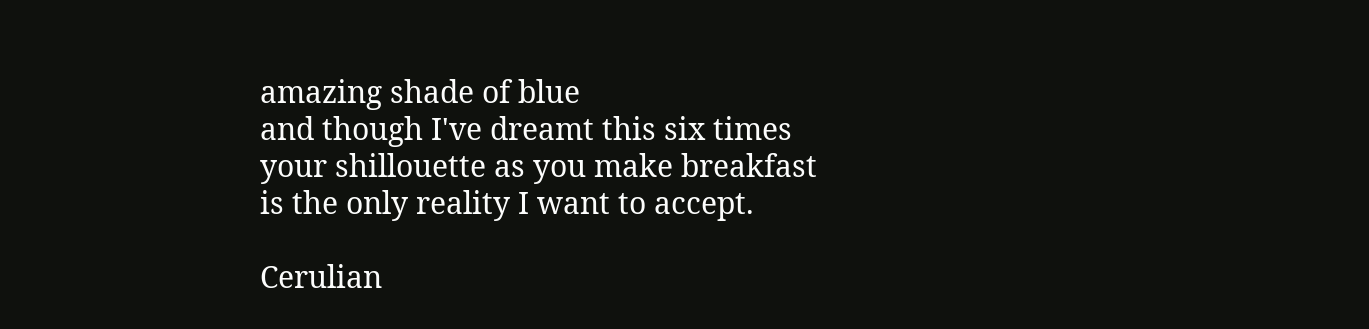amazing shade of blue
and though I've dreamt this six times
your shillouette as you make breakfast
is the only reality I want to accept.

Cerulian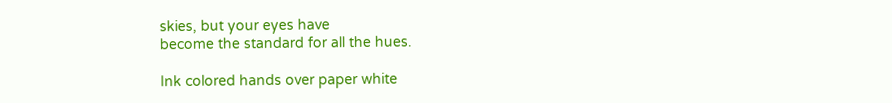skies, but your eyes have
become the standard for all the hues.

Ink colored hands over paper white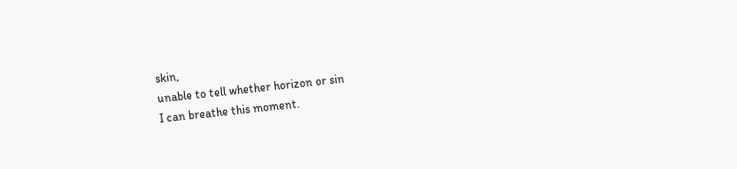skin,
unable to tell whether horizon or sin
I can breathe this moment.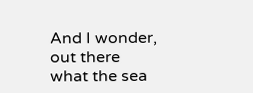And I wonder, out there
what the sea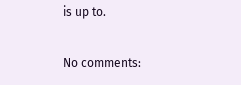is up to.

No comments: